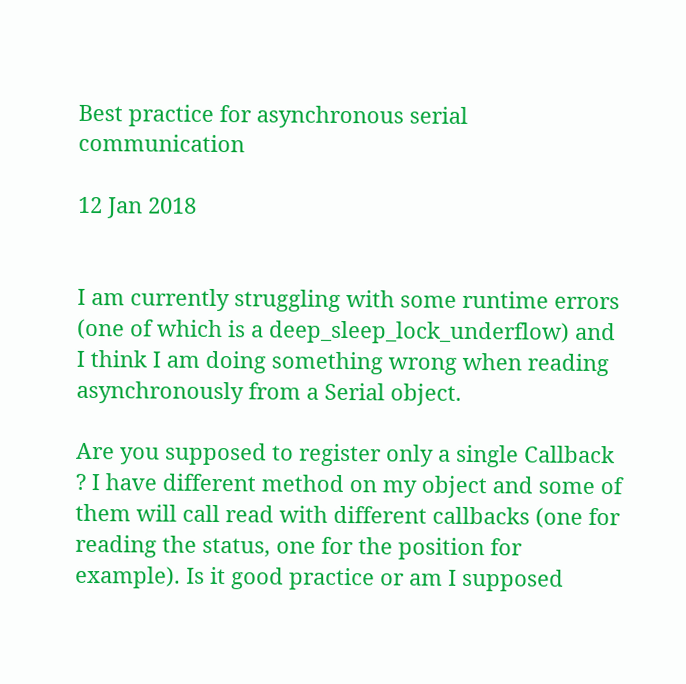Best practice for asynchronous serial communication

12 Jan 2018


I am currently struggling with some runtime errors (one of which is a deep_sleep_lock_underflow) and I think I am doing something wrong when reading asynchronously from a Serial object.

Are you supposed to register only a single Callback ? I have different method on my object and some of them will call read with different callbacks (one for reading the status, one for the position for example). Is it good practice or am I supposed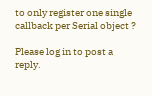to only register one single callback per Serial object ?

Please log in to post a reply.